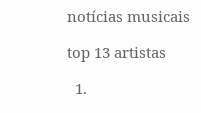notícias musicais

top 13 artistas

  1.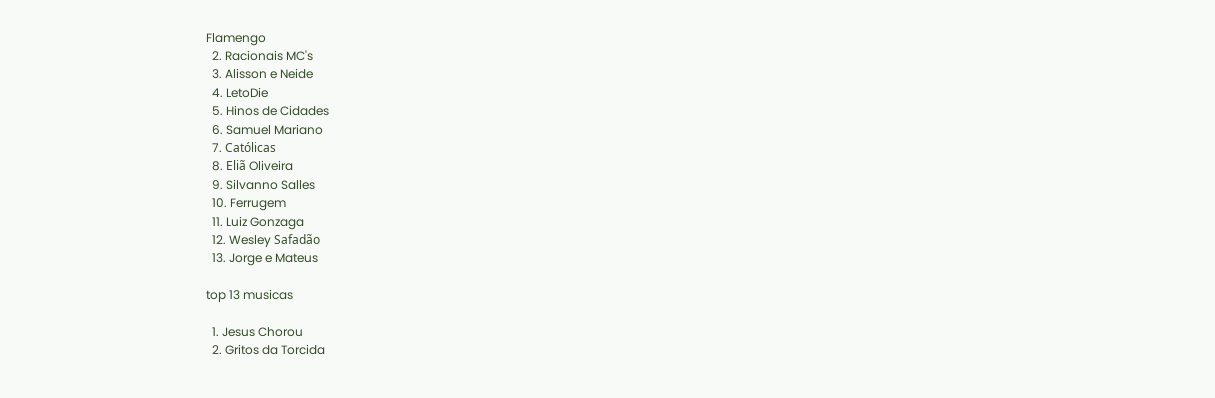Flamengo
  2. Racionais MC's
  3. Alisson e Neide
  4. LetoDie
  5. Hinos de Cidades
  6. Samuel Mariano
  7. Católicas
  8. Eliã Oliveira
  9. Silvanno Salles
  10. Ferrugem
  11. Luiz Gonzaga
  12. Wesley Safadão
  13. Jorge e Mateus

top 13 musicas

  1. Jesus Chorou
  2. Gritos da Torcida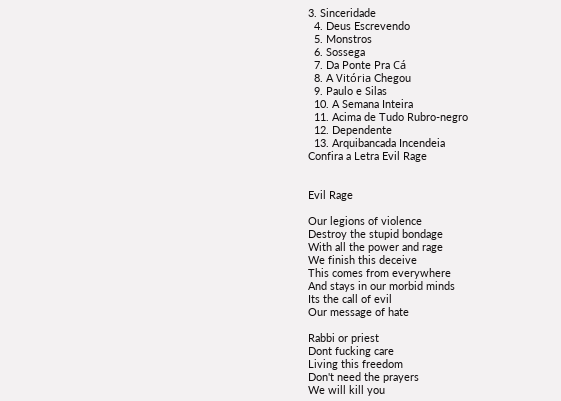3. Sinceridade
  4. Deus Escrevendo
  5. Monstros
  6. Sossega
  7. Da Ponte Pra Cá
  8. A Vitória Chegou
  9. Paulo e Silas
  10. A Semana Inteira
  11. Acima de Tudo Rubro-negro
  12. Dependente
  13. Arquibancada Incendeia
Confira a Letra Evil Rage


Evil Rage

Our legions of violence
Destroy the stupid bondage
With all the power and rage
We finish this deceive
This comes from everywhere
And stays in our morbid minds
Its the call of evil
Our message of hate

Rabbi or priest
Dont fucking care
Living this freedom
Don't need the prayers
We will kill you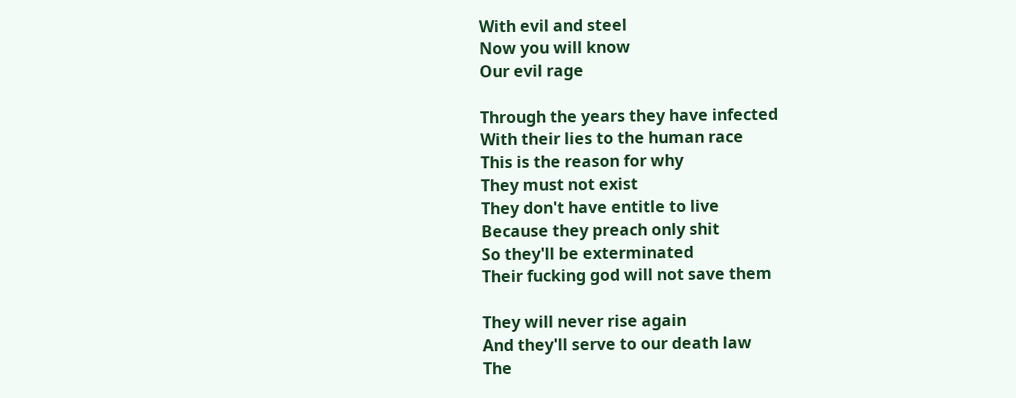With evil and steel
Now you will know
Our evil rage

Through the years they have infected
With their lies to the human race
This is the reason for why
They must not exist
They don't have entitle to live
Because they preach only shit
So they'll be exterminated
Their fucking god will not save them

They will never rise again
And they'll serve to our death law
The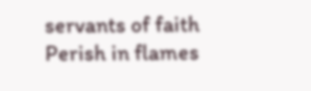servants of faith
Perish in flames